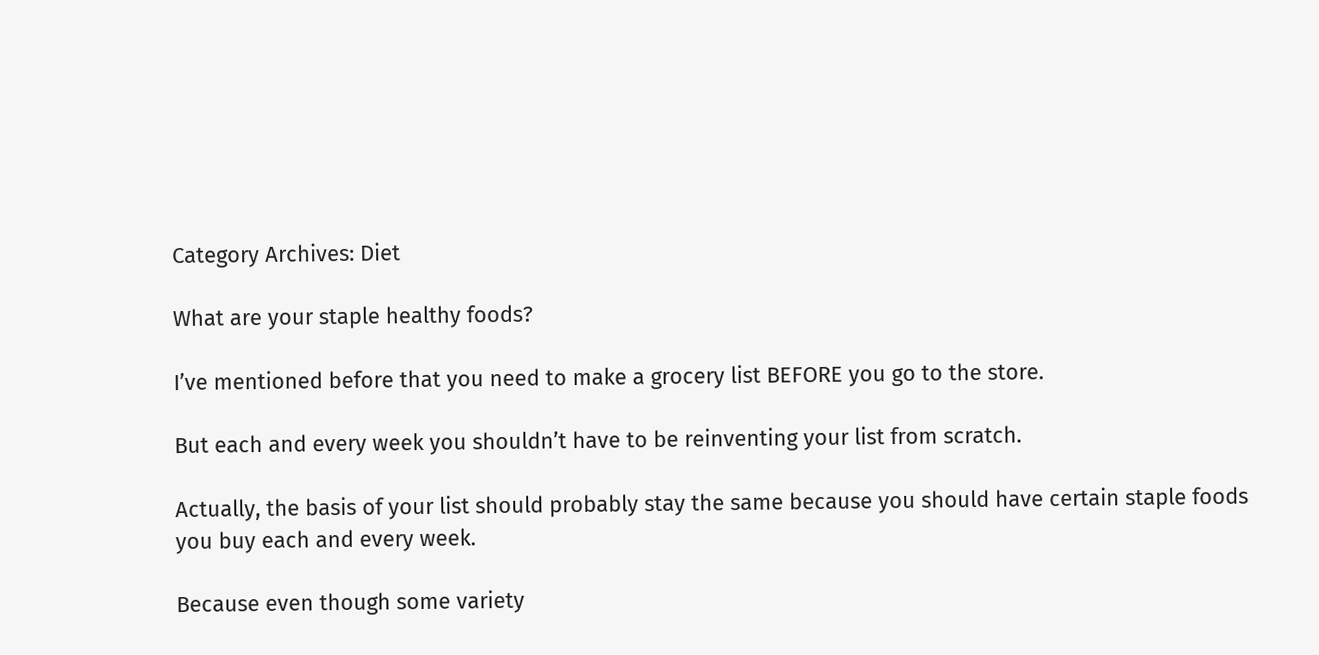Category Archives: Diet

What are your staple healthy foods?

I’ve mentioned before that you need to make a grocery list BEFORE you go to the store.

But each and every week you shouldn’t have to be reinventing your list from scratch.

Actually, the basis of your list should probably stay the same because you should have certain staple foods you buy each and every week.

Because even though some variety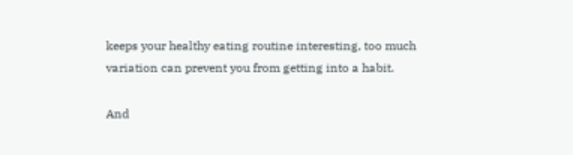keeps your healthy eating routine interesting, too much variation can prevent you from getting into a habit.

And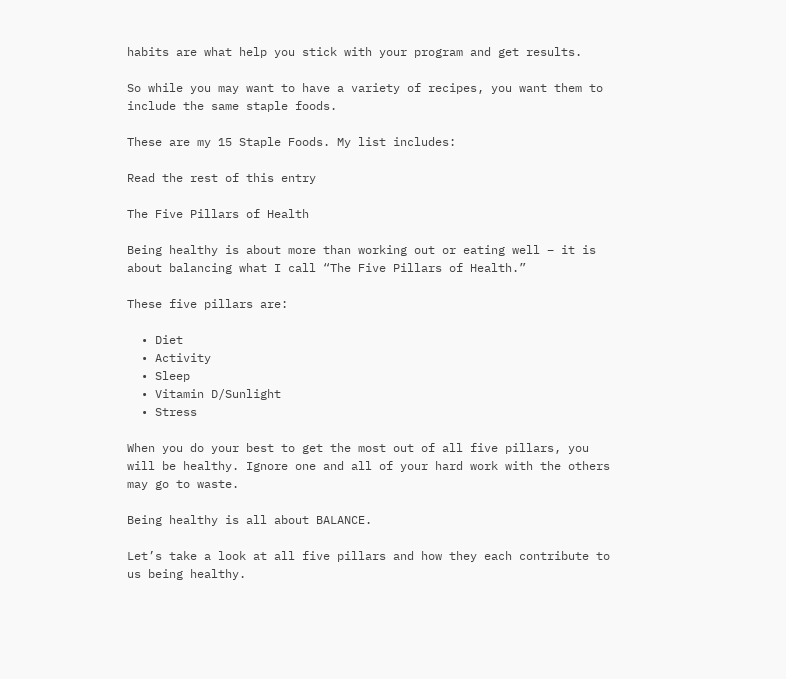habits are what help you stick with your program and get results.

So while you may want to have a variety of recipes, you want them to include the same staple foods.

These are my 15 Staple Foods. My list includes:

Read the rest of this entry

The Five Pillars of Health

Being healthy is about more than working out or eating well – it is about balancing what I call “The Five Pillars of Health.”

These five pillars are:

  • Diet
  • Activity
  • Sleep
  • Vitamin D/Sunlight
  • Stress

When you do your best to get the most out of all five pillars, you will be healthy. Ignore one and all of your hard work with the others may go to waste.

Being healthy is all about BALANCE.

Let’s take a look at all five pillars and how they each contribute to us being healthy.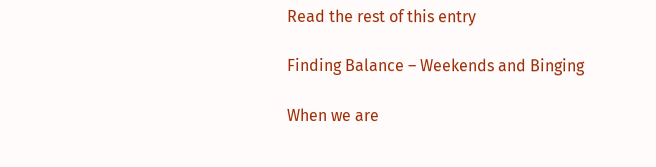Read the rest of this entry

Finding Balance – Weekends and Binging

When we are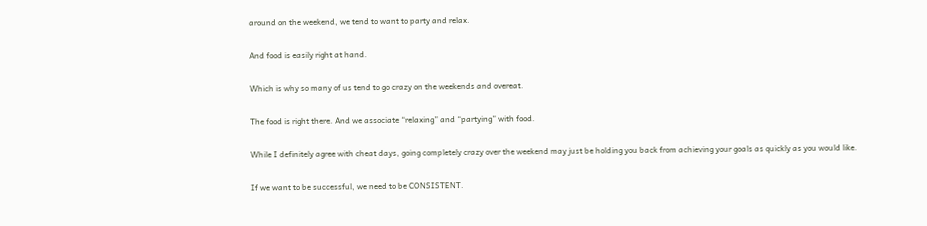around on the weekend, we tend to want to party and relax.

And food is easily right at hand.

Which is why so many of us tend to go crazy on the weekends and overeat.

The food is right there. And we associate “relaxing” and “partying” with food.

While I definitely agree with cheat days, going completely crazy over the weekend may just be holding you back from achieving your goals as quickly as you would like.

If we want to be successful, we need to be CONSISTENT.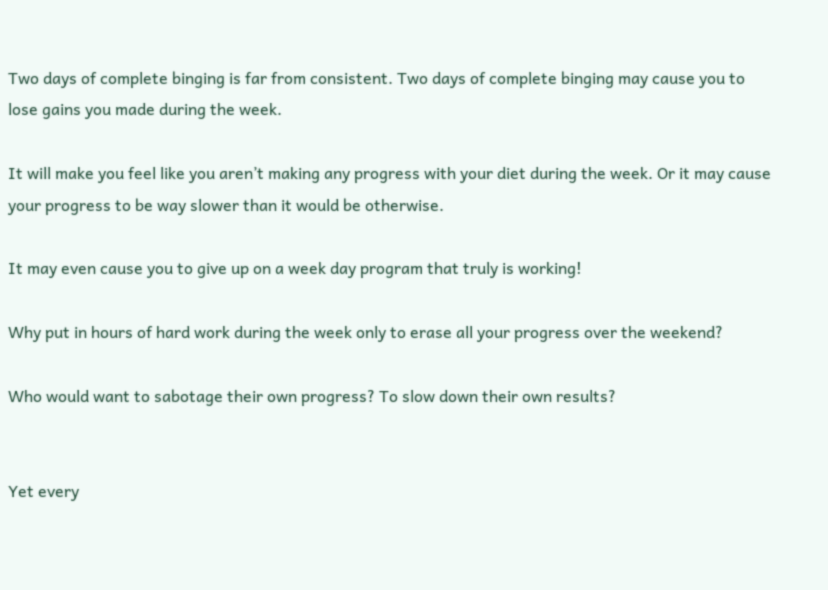Two days of complete binging is far from consistent. Two days of complete binging may cause you to lose gains you made during the week.

It will make you feel like you aren’t making any progress with your diet during the week. Or it may cause your progress to be way slower than it would be otherwise.

It may even cause you to give up on a week day program that truly is working!

Why put in hours of hard work during the week only to erase all your progress over the weekend?

Who would want to sabotage their own progress? To slow down their own results?


Yet every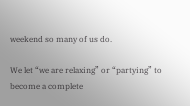weekend so many of us do.

We let “we are relaxing” or “partying” to become a complete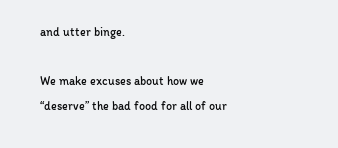and utter binge.

We make excuses about how we “deserve” the bad food for all of our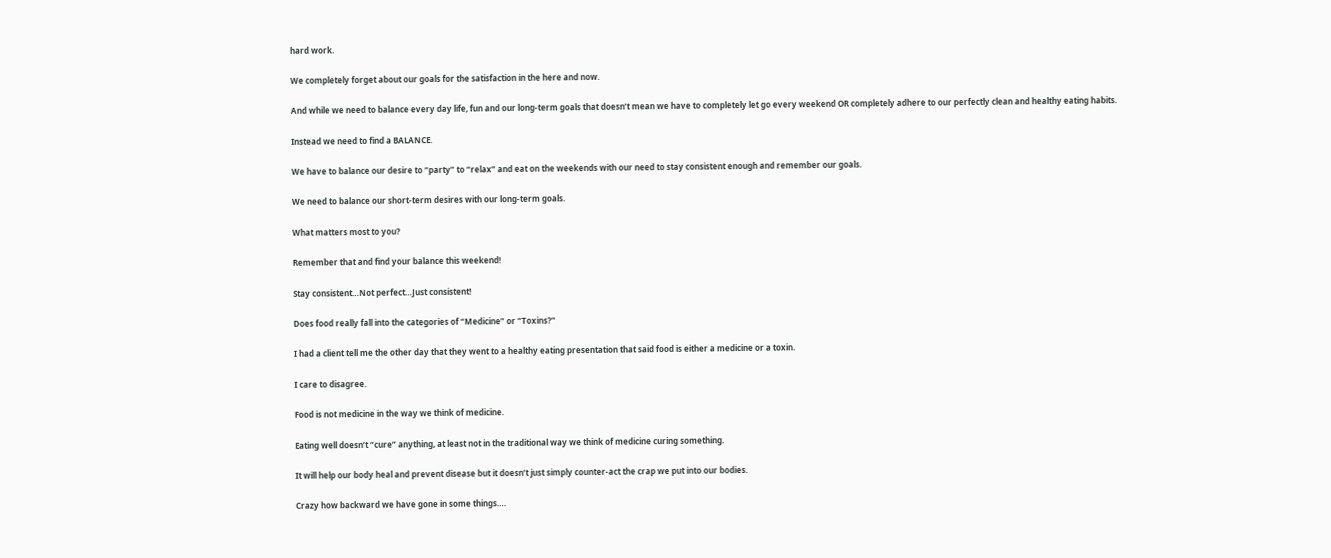hard work.

We completely forget about our goals for the satisfaction in the here and now.

And while we need to balance every day life, fun and our long-term goals that doesn’t mean we have to completely let go every weekend OR completely adhere to our perfectly clean and healthy eating habits.

Instead we need to find a BALANCE.

We have to balance our desire to “party” to “relax” and eat on the weekends with our need to stay consistent enough and remember our goals.

We need to balance our short-term desires with our long-term goals.

What matters most to you?

Remember that and find your balance this weekend!

Stay consistent…Not perfect…Just consistent!

Does food really fall into the categories of “Medicine” or “Toxins?”

I had a client tell me the other day that they went to a healthy eating presentation that said food is either a medicine or a toxin.

I care to disagree.

Food is not medicine in the way we think of medicine.

Eating well doesn’t “cure” anything, at least not in the traditional way we think of medicine curing something.

It will help our body heal and prevent disease but it doesn’t just simply counter-act the crap we put into our bodies.

Crazy how backward we have gone in some things….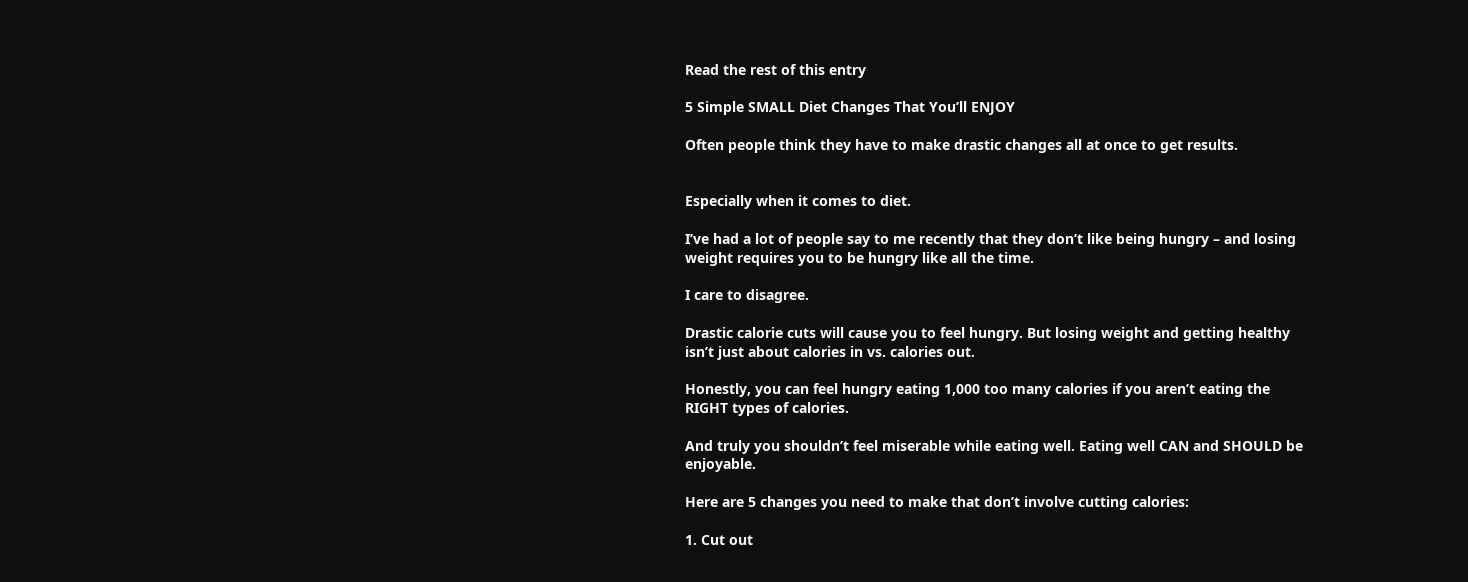Read the rest of this entry

5 Simple SMALL Diet Changes That You’ll ENJOY

Often people think they have to make drastic changes all at once to get results.


Especially when it comes to diet.

I’ve had a lot of people say to me recently that they don’t like being hungry – and losing weight requires you to be hungry like all the time.

I care to disagree.

Drastic calorie cuts will cause you to feel hungry. But losing weight and getting healthy isn’t just about calories in vs. calories out.

Honestly, you can feel hungry eating 1,000 too many calories if you aren’t eating the RIGHT types of calories.

And truly you shouldn’t feel miserable while eating well. Eating well CAN and SHOULD be enjoyable.

Here are 5 changes you need to make that don’t involve cutting calories:

1. Cut out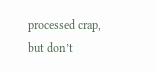processed crap, but don’t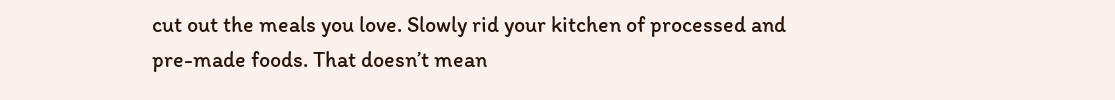cut out the meals you love. Slowly rid your kitchen of processed and pre-made foods. That doesn’t mean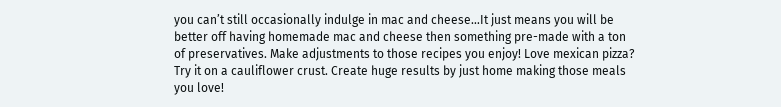you can’t still occasionally indulge in mac and cheese…It just means you will be better off having homemade mac and cheese then something pre-made with a ton of preservatives. Make adjustments to those recipes you enjoy! Love mexican pizza? Try it on a cauliflower crust. Create huge results by just home making those meals you love!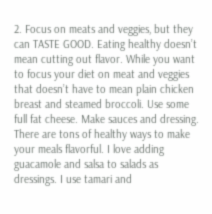2. Focus on meats and veggies, but they can TASTE GOOD. Eating healthy doesn’t mean cutting out flavor. While you want to focus your diet on meat and veggies that doesn’t have to mean plain chicken breast and steamed broccoli. Use some full fat cheese. Make sauces and dressing. There are tons of healthy ways to make your meals flavorful. I love adding guacamole and salsa to salads as dressings. I use tamari and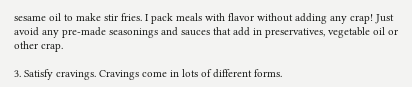sesame oil to make stir fries. I pack meals with flavor without adding any crap! Just avoid any pre-made seasonings and sauces that add in preservatives, vegetable oil or other crap.

3. Satisfy cravings. Cravings come in lots of different forms.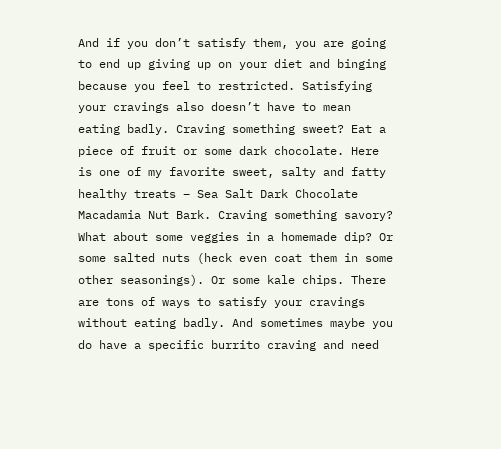And if you don’t satisfy them, you are going to end up giving up on your diet and binging because you feel to restricted. Satisfying your cravings also doesn’t have to mean eating badly. Craving something sweet? Eat a piece of fruit or some dark chocolate. Here is one of my favorite sweet, salty and fatty healthy treats – Sea Salt Dark Chocolate Macadamia Nut Bark. Craving something savory? What about some veggies in a homemade dip? Or some salted nuts (heck even coat them in some other seasonings). Or some kale chips. There are tons of ways to satisfy your cravings without eating badly. And sometimes maybe you do have a specific burrito craving and need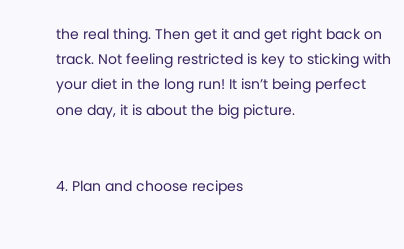the real thing. Then get it and get right back on track. Not feeling restricted is key to sticking with your diet in the long run! It isn’t being perfect one day, it is about the big picture.


4. Plan and choose recipes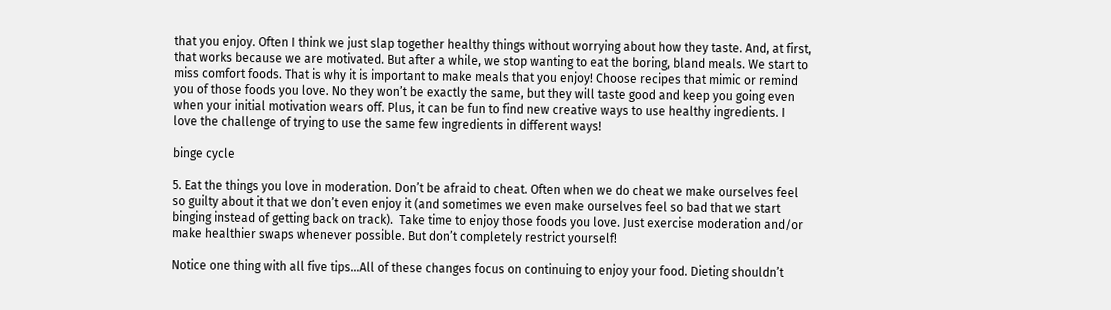that you enjoy. Often I think we just slap together healthy things without worrying about how they taste. And, at first, that works because we are motivated. But after a while, we stop wanting to eat the boring, bland meals. We start to miss comfort foods. That is why it is important to make meals that you enjoy! Choose recipes that mimic or remind you of those foods you love. No they won’t be exactly the same, but they will taste good and keep you going even when your initial motivation wears off. Plus, it can be fun to find new creative ways to use healthy ingredients. I love the challenge of trying to use the same few ingredients in different ways!

binge cycle

5. Eat the things you love in moderation. Don’t be afraid to cheat. Often when we do cheat we make ourselves feel so guilty about it that we don’t even enjoy it (and sometimes we even make ourselves feel so bad that we start binging instead of getting back on track).  Take time to enjoy those foods you love. Just exercise moderation and/or make healthier swaps whenever possible. But don’t completely restrict yourself!

Notice one thing with all five tips…All of these changes focus on continuing to enjoy your food. Dieting shouldn’t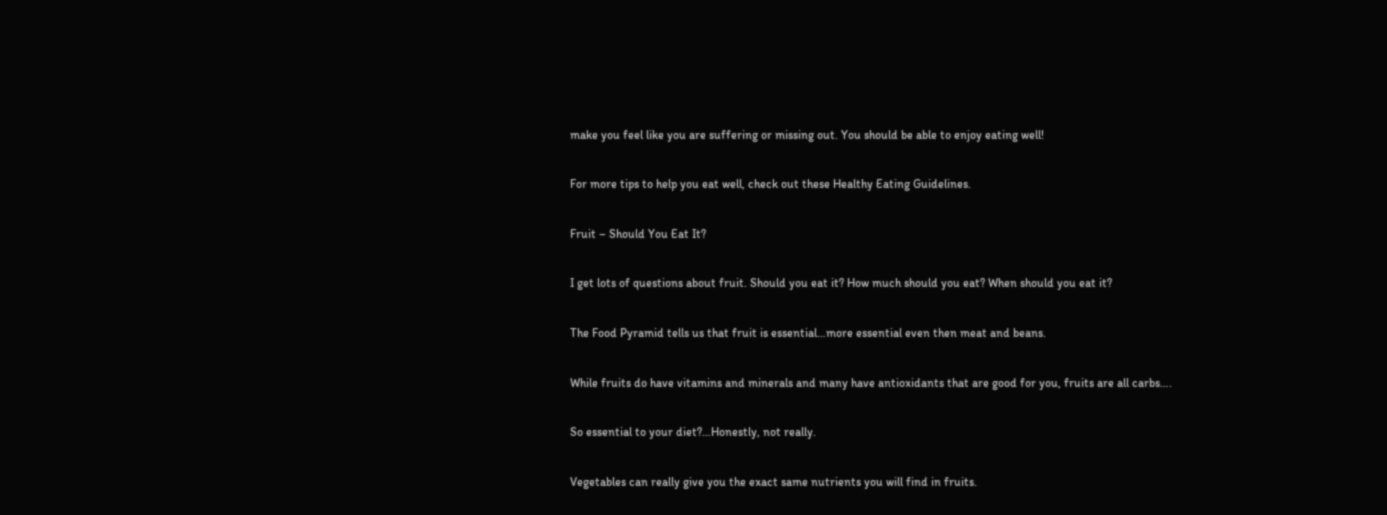make you feel like you are suffering or missing out. You should be able to enjoy eating well!

For more tips to help you eat well, check out these Healthy Eating Guidelines.

Fruit – Should You Eat It?

I get lots of questions about fruit. Should you eat it? How much should you eat? When should you eat it?

The Food Pyramid tells us that fruit is essential…more essential even then meat and beans.

While fruits do have vitamins and minerals and many have antioxidants that are good for you, fruits are all carbs….

So essential to your diet?…Honestly, not really.

Vegetables can really give you the exact same nutrients you will find in fruits.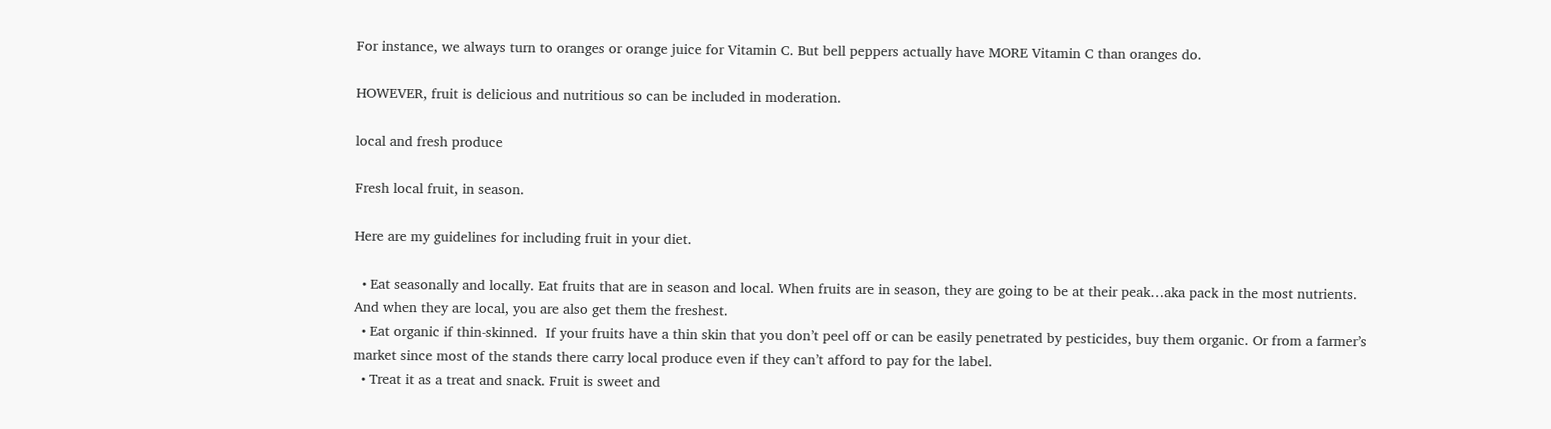For instance, we always turn to oranges or orange juice for Vitamin C. But bell peppers actually have MORE Vitamin C than oranges do.

HOWEVER, fruit is delicious and nutritious so can be included in moderation.

local and fresh produce

Fresh local fruit, in season.

Here are my guidelines for including fruit in your diet.

  • Eat seasonally and locally. Eat fruits that are in season and local. When fruits are in season, they are going to be at their peak…aka pack in the most nutrients. And when they are local, you are also get them the freshest.
  • Eat organic if thin-skinned.  If your fruits have a thin skin that you don’t peel off or can be easily penetrated by pesticides, buy them organic. Or from a farmer’s market since most of the stands there carry local produce even if they can’t afford to pay for the label.
  • Treat it as a treat and snack. Fruit is sweet and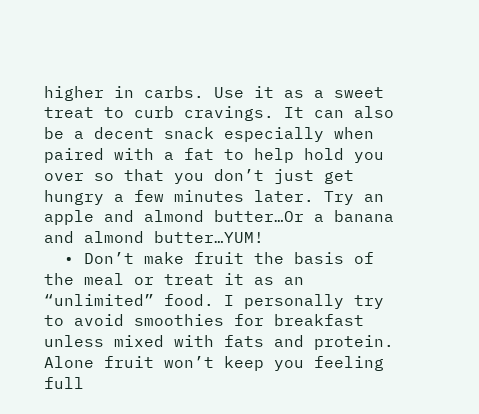higher in carbs. Use it as a sweet treat to curb cravings. It can also be a decent snack especially when paired with a fat to help hold you over so that you don’t just get hungry a few minutes later. Try an apple and almond butter…Or a banana and almond butter…YUM!
  • Don’t make fruit the basis of the meal or treat it as an “unlimited” food. I personally try to avoid smoothies for breakfast unless mixed with fats and protein. Alone fruit won’t keep you feeling full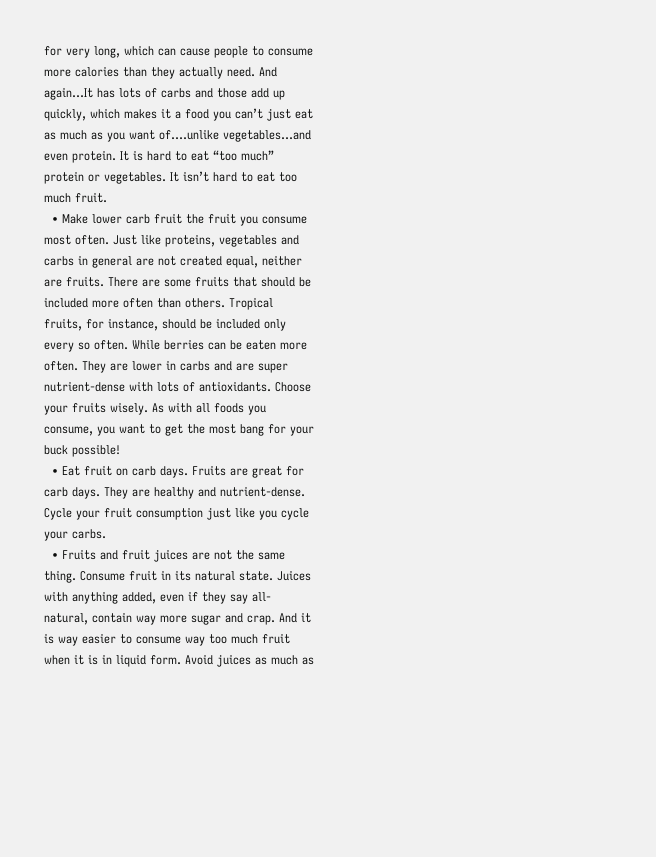for very long, which can cause people to consume more calories than they actually need. And again…It has lots of carbs and those add up quickly, which makes it a food you can’t just eat as much as you want of….unlike vegetables…and even protein. It is hard to eat “too much” protein or vegetables. It isn’t hard to eat too much fruit.
  • Make lower carb fruit the fruit you consume most often. Just like proteins, vegetables and carbs in general are not created equal, neither are fruits. There are some fruits that should be included more often than others. Tropical fruits, for instance, should be included only every so often. While berries can be eaten more often. They are lower in carbs and are super nutrient-dense with lots of antioxidants. Choose your fruits wisely. As with all foods you consume, you want to get the most bang for your buck possible!
  • Eat fruit on carb days. Fruits are great for carb days. They are healthy and nutrient-dense. Cycle your fruit consumption just like you cycle your carbs.
  • Fruits and fruit juices are not the same thing. Consume fruit in its natural state. Juices with anything added, even if they say all-natural, contain way more sugar and crap. And it is way easier to consume way too much fruit when it is in liquid form. Avoid juices as much as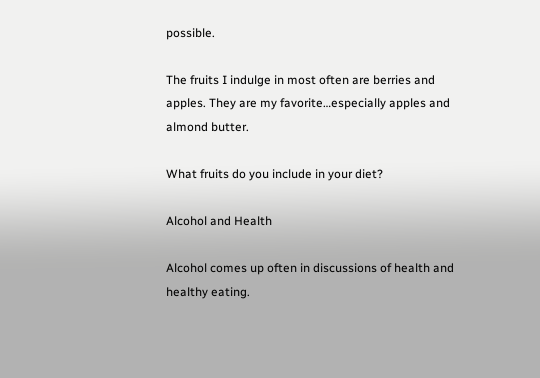possible.

The fruits I indulge in most often are berries and apples. They are my favorite…especially apples and almond butter.

What fruits do you include in your diet?

Alcohol and Health

Alcohol comes up often in discussions of health and healthy eating.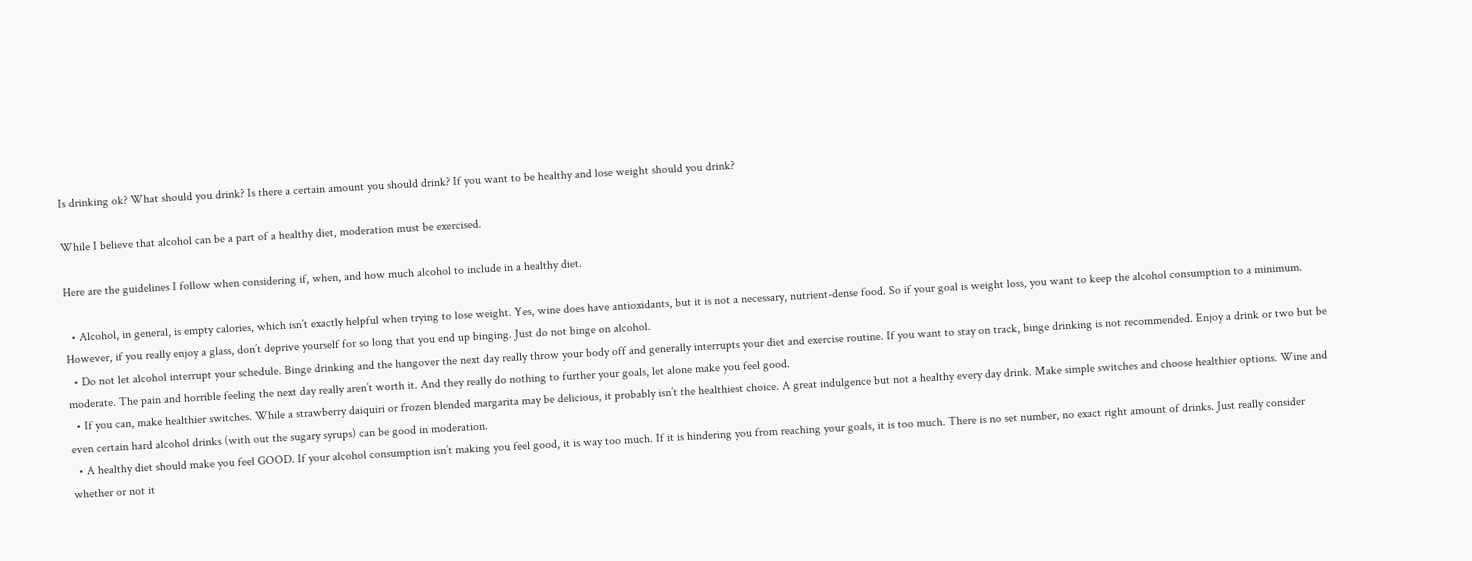Is drinking ok? What should you drink? Is there a certain amount you should drink? If you want to be healthy and lose weight should you drink?

While I believe that alcohol can be a part of a healthy diet, moderation must be exercised.

Here are the guidelines I follow when considering if, when, and how much alcohol to include in a healthy diet.

  • Alcohol, in general, is empty calories, which isn’t exactly helpful when trying to lose weight. Yes, wine does have antioxidants, but it is not a necessary, nutrient-dense food. So if your goal is weight loss, you want to keep the alcohol consumption to a minimum. However, if you really enjoy a glass, don’t deprive yourself for so long that you end up binging. Just do not binge on alcohol.
  • Do not let alcohol interrupt your schedule. Binge drinking and the hangover the next day really throw your body off and generally interrupts your diet and exercise routine. If you want to stay on track, binge drinking is not recommended. Enjoy a drink or two but be moderate. The pain and horrible feeling the next day really aren’t worth it. And they really do nothing to further your goals, let alone make you feel good.
  • If you can, make healthier switches. While a strawberry daiquiri or frozen blended margarita may be delicious, it probably isn’t the healthiest choice. A great indulgence but not a healthy every day drink. Make simple switches and choose healthier options. Wine and even certain hard alcohol drinks (with out the sugary syrups) can be good in moderation.
  • A healthy diet should make you feel GOOD. If your alcohol consumption isn’t making you feel good, it is way too much. If it is hindering you from reaching your goals, it is too much. There is no set number, no exact right amount of drinks. Just really consider whether or not it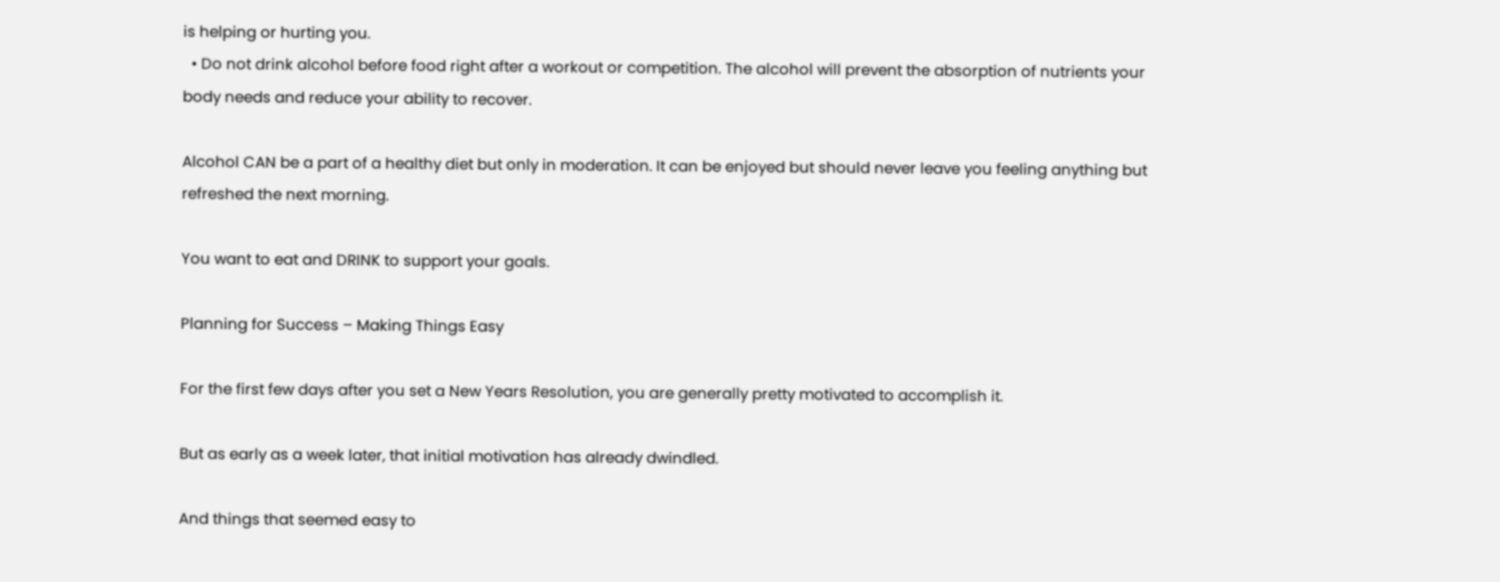is helping or hurting you.
  • Do not drink alcohol before food right after a workout or competition. The alcohol will prevent the absorption of nutrients your body needs and reduce your ability to recover.

Alcohol CAN be a part of a healthy diet but only in moderation. It can be enjoyed but should never leave you feeling anything but refreshed the next morning.

You want to eat and DRINK to support your goals.

Planning for Success – Making Things Easy

For the first few days after you set a New Years Resolution, you are generally pretty motivated to accomplish it.

But as early as a week later, that initial motivation has already dwindled.

And things that seemed easy to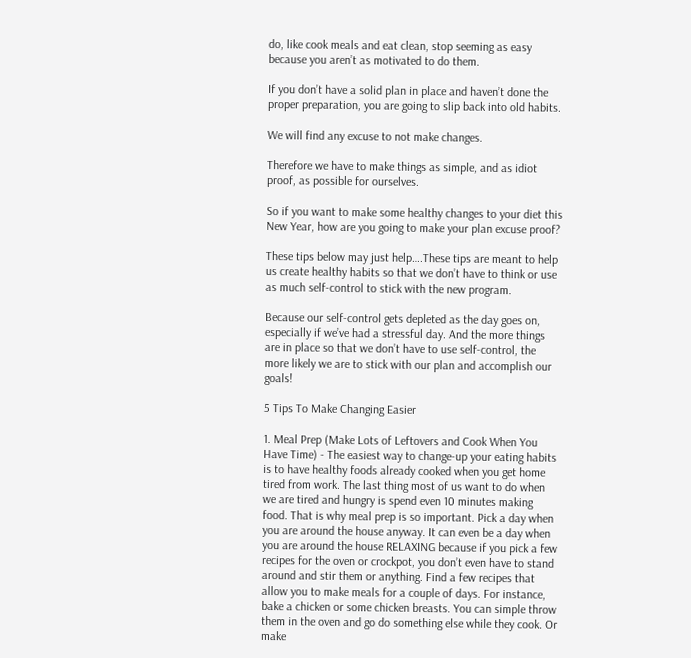do, like cook meals and eat clean, stop seeming as easy because you aren’t as motivated to do them.

If you don’t have a solid plan in place and haven’t done the proper preparation, you are going to slip back into old habits.

We will find any excuse to not make changes.

Therefore we have to make things as simple, and as idiot proof, as possible for ourselves.

So if you want to make some healthy changes to your diet this New Year, how are you going to make your plan excuse proof?

These tips below may just help….These tips are meant to help us create healthy habits so that we don’t have to think or use as much self-control to stick with the new program.

Because our self-control gets depleted as the day goes on, especially if we’ve had a stressful day. And the more things are in place so that we don’t have to use self-control, the more likely we are to stick with our plan and accomplish our goals!

5 Tips To Make Changing Easier

1. Meal Prep (Make Lots of Leftovers and Cook When You Have Time) - The easiest way to change-up your eating habits is to have healthy foods already cooked when you get home tired from work. The last thing most of us want to do when we are tired and hungry is spend even 10 minutes making food. That is why meal prep is so important. Pick a day when you are around the house anyway. It can even be a day when you are around the house RELAXING because if you pick a few recipes for the oven or crockpot, you don’t even have to stand around and stir them or anything. Find a few recipes that allow you to make meals for a couple of days. For instance, bake a chicken or some chicken breasts. You can simple throw them in the oven and go do something else while they cook. Or make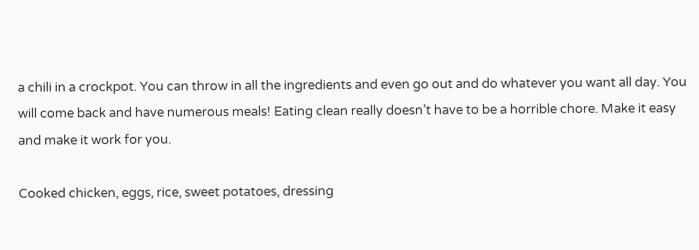a chili in a crockpot. You can throw in all the ingredients and even go out and do whatever you want all day. You will come back and have numerous meals! Eating clean really doesn’t have to be a horrible chore. Make it easy and make it work for you.

Cooked chicken, eggs, rice, sweet potatoes, dressing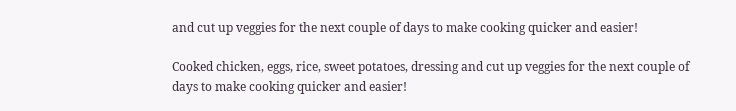and cut up veggies for the next couple of days to make cooking quicker and easier!

Cooked chicken, eggs, rice, sweet potatoes, dressing and cut up veggies for the next couple of days to make cooking quicker and easier!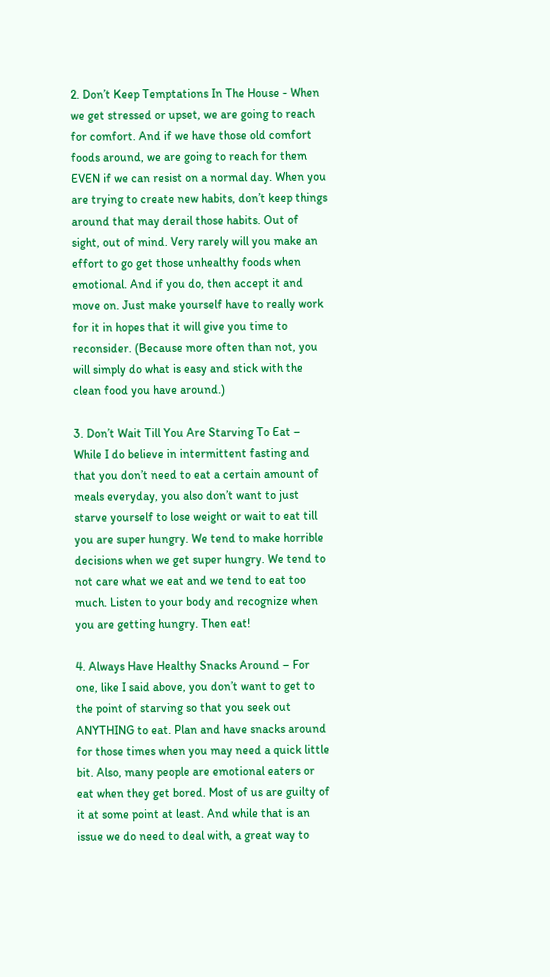2. Don’t Keep Temptations In The House - When we get stressed or upset, we are going to reach for comfort. And if we have those old comfort foods around, we are going to reach for them EVEN if we can resist on a normal day. When you are trying to create new habits, don’t keep things around that may derail those habits. Out of sight, out of mind. Very rarely will you make an effort to go get those unhealthy foods when emotional. And if you do, then accept it and move on. Just make yourself have to really work for it in hopes that it will give you time to reconsider. (Because more often than not, you will simply do what is easy and stick with the clean food you have around.)

3. Don’t Wait Till You Are Starving To Eat – While I do believe in intermittent fasting and that you don’t need to eat a certain amount of meals everyday, you also don’t want to just starve yourself to lose weight or wait to eat till you are super hungry. We tend to make horrible decisions when we get super hungry. We tend to not care what we eat and we tend to eat too much. Listen to your body and recognize when you are getting hungry. Then eat!

4. Always Have Healthy Snacks Around – For one, like I said above, you don’t want to get to the point of starving so that you seek out ANYTHING to eat. Plan and have snacks around for those times when you may need a quick little bit. Also, many people are emotional eaters or eat when they get bored. Most of us are guilty of it at some point at least. And while that is an issue we do need to deal with, a great way to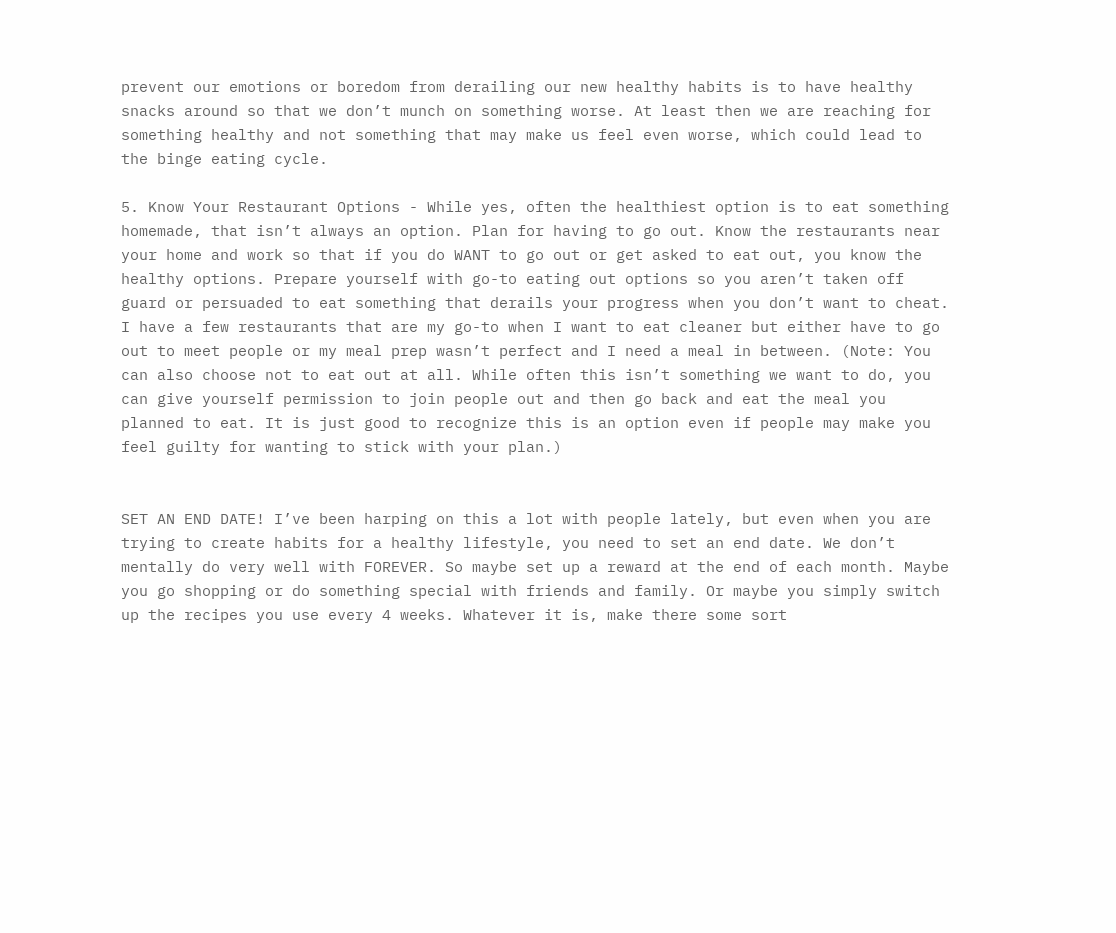prevent our emotions or boredom from derailing our new healthy habits is to have healthy snacks around so that we don’t munch on something worse. At least then we are reaching for something healthy and not something that may make us feel even worse, which could lead to the binge eating cycle.

5. Know Your Restaurant Options - While yes, often the healthiest option is to eat something homemade, that isn’t always an option. Plan for having to go out. Know the restaurants near your home and work so that if you do WANT to go out or get asked to eat out, you know the healthy options. Prepare yourself with go-to eating out options so you aren’t taken off guard or persuaded to eat something that derails your progress when you don’t want to cheat. I have a few restaurants that are my go-to when I want to eat cleaner but either have to go out to meet people or my meal prep wasn’t perfect and I need a meal in between. (Note: You can also choose not to eat out at all. While often this isn’t something we want to do, you can give yourself permission to join people out and then go back and eat the meal you planned to eat. It is just good to recognize this is an option even if people may make you feel guilty for wanting to stick with your plan.)


SET AN END DATE! I’ve been harping on this a lot with people lately, but even when you are trying to create habits for a healthy lifestyle, you need to set an end date. We don’t mentally do very well with FOREVER. So maybe set up a reward at the end of each month. Maybe you go shopping or do something special with friends and family. Or maybe you simply switch up the recipes you use every 4 weeks. Whatever it is, make there some sort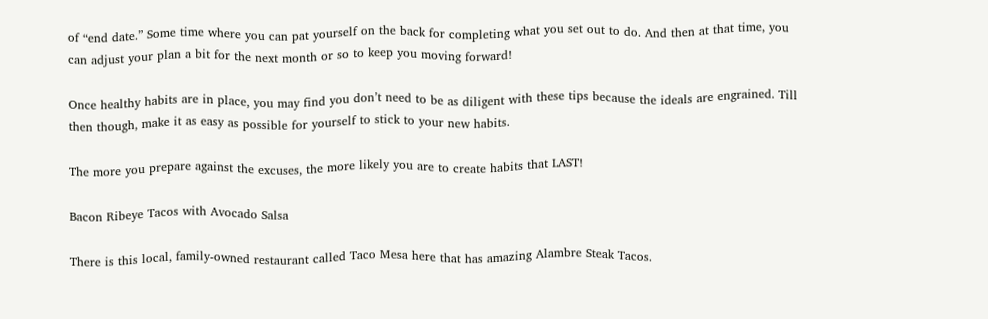of “end date.” Some time where you can pat yourself on the back for completing what you set out to do. And then at that time, you can adjust your plan a bit for the next month or so to keep you moving forward!

Once healthy habits are in place, you may find you don’t need to be as diligent with these tips because the ideals are engrained. Till then though, make it as easy as possible for yourself to stick to your new habits.

The more you prepare against the excuses, the more likely you are to create habits that LAST!

Bacon Ribeye Tacos with Avocado Salsa

There is this local, family-owned restaurant called Taco Mesa here that has amazing Alambre Steak Tacos.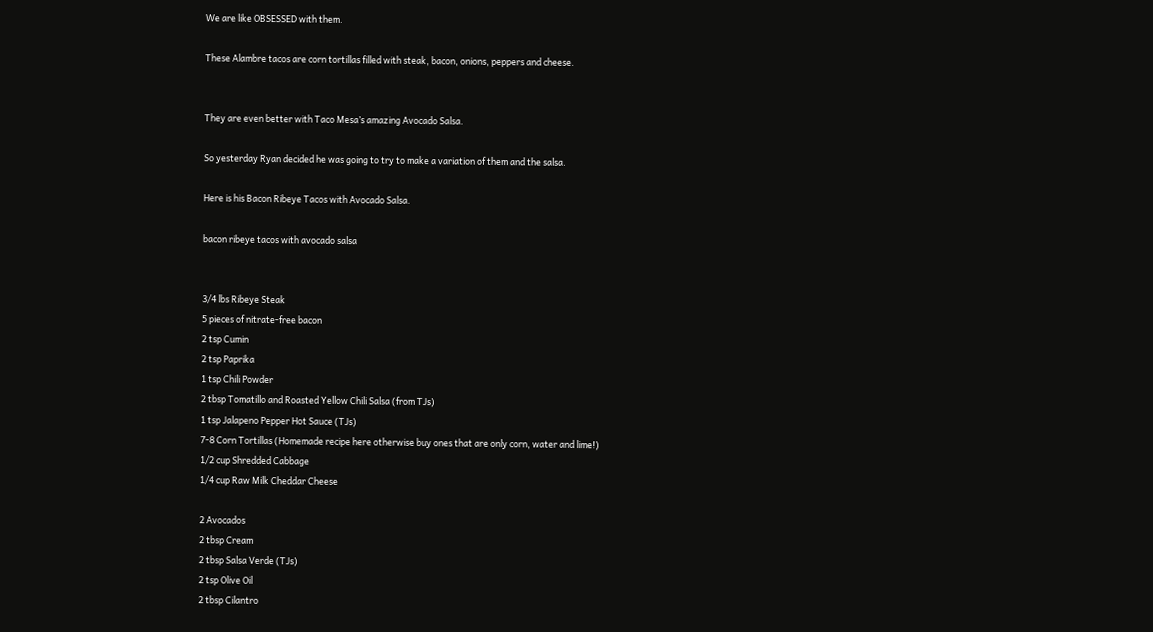We are like OBSESSED with them.

These Alambre tacos are corn tortillas filled with steak, bacon, onions, peppers and cheese.


They are even better with Taco Mesa’s amazing Avocado Salsa.

So yesterday Ryan decided he was going to try to make a variation of them and the salsa.

Here is his Bacon Ribeye Tacos with Avocado Salsa.

bacon ribeye tacos with avocado salsa


3/4 lbs Ribeye Steak
5 pieces of nitrate-free bacon
2 tsp Cumin
2 tsp Paprika
1 tsp Chili Powder
2 tbsp Tomatillo and Roasted Yellow Chili Salsa (from TJs)
1 tsp Jalapeno Pepper Hot Sauce (TJs)
7-8 Corn Tortillas (Homemade recipe here otherwise buy ones that are only corn, water and lime!)
1/2 cup Shredded Cabbage
1/4 cup Raw Milk Cheddar Cheese

2 Avocados
2 tbsp Cream
2 tbsp Salsa Verde (TJs)
2 tsp Olive Oil
2 tbsp Cilantro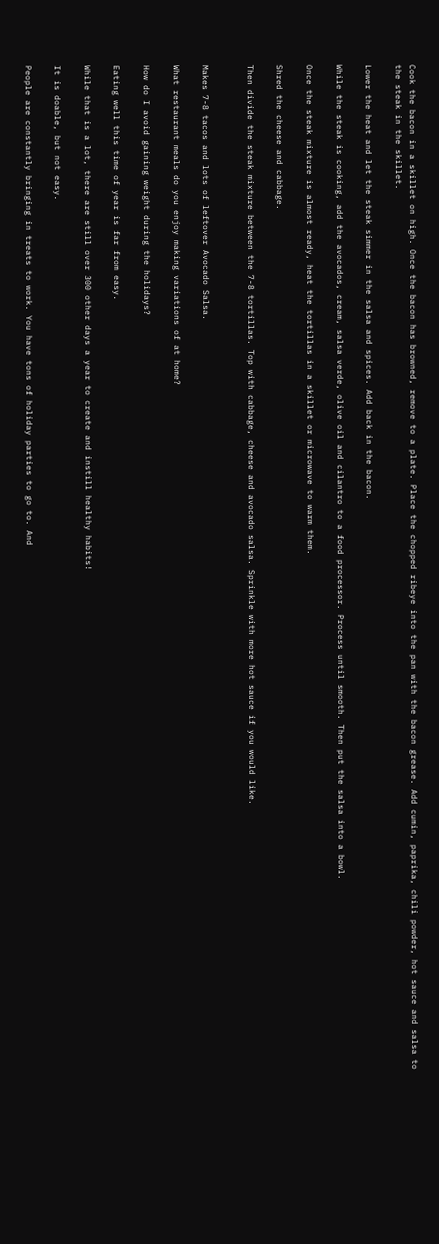Cook the bacon in a skillet on high. Once the bacon has browned, remove to a plate. Place the chopped ribeye into the pan with the bacon grease. Add cumin, paprika, chili powder, hot sauce and salsa to the steak in the skillet.

Lower the heat and let the steak simmer in the salsa and spices. Add back in the bacon.

While the steak is cooking, add the avocados, cream, salsa verde, olive oil and cilantro to a food processor. Process until smooth. Then put the salsa into a bowl.

Once the steak mixture is almost ready, heat the tortillas in a skillet or microwave to warm them.

Shred the cheese and cabbage.

Then divide the steak mixture between the 7-8 tortillas. Top with cabbage, cheese and avocado salsa. Sprinkle with more hot sauce if you would like.


Makes 7-8 tacos and lots of leftover Avocado Salsa.

What restaurant meals do you enjoy making variations of at home?

How do I avoid gaining weight during the holidays?

Eating well this time of year is far from easy.

While that is a lot, there are still over 300 other days a year to create and instill healthy habits!

It is doable, but not easy.

People are constantly bringing in treats to work. You have tons of holiday parties to go to. And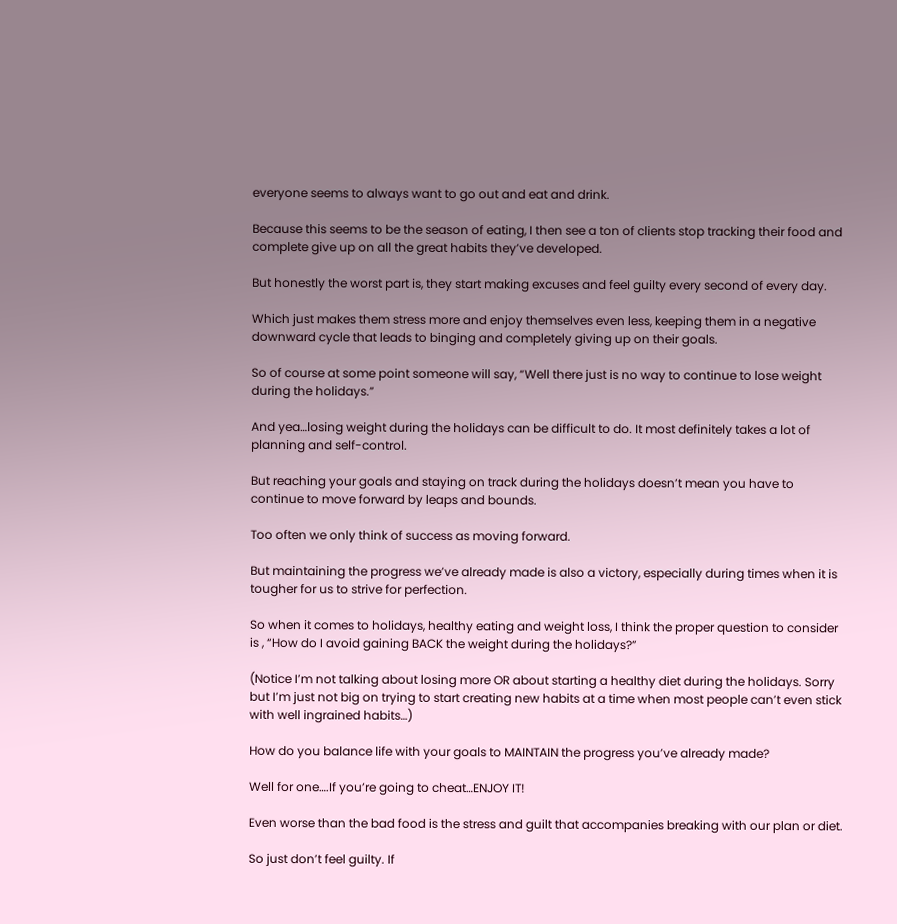everyone seems to always want to go out and eat and drink.

Because this seems to be the season of eating, I then see a ton of clients stop tracking their food and complete give up on all the great habits they’ve developed.

But honestly the worst part is, they start making excuses and feel guilty every second of every day.

Which just makes them stress more and enjoy themselves even less, keeping them in a negative downward cycle that leads to binging and completely giving up on their goals.

So of course at some point someone will say, “Well there just is no way to continue to lose weight during the holidays.”

And yea…losing weight during the holidays can be difficult to do. It most definitely takes a lot of planning and self-control.

But reaching your goals and staying on track during the holidays doesn’t mean you have to continue to move forward by leaps and bounds.

Too often we only think of success as moving forward.

But maintaining the progress we’ve already made is also a victory, especially during times when it is tougher for us to strive for perfection.

So when it comes to holidays, healthy eating and weight loss, I think the proper question to consider is , “How do I avoid gaining BACK the weight during the holidays?”

(Notice I’m not talking about losing more OR about starting a healthy diet during the holidays. Sorry but I’m just not big on trying to start creating new habits at a time when most people can’t even stick with well ingrained habits…)

How do you balance life with your goals to MAINTAIN the progress you’ve already made?

Well for one….If you’re going to cheat…ENJOY IT!

Even worse than the bad food is the stress and guilt that accompanies breaking with our plan or diet.

So just don’t feel guilty. If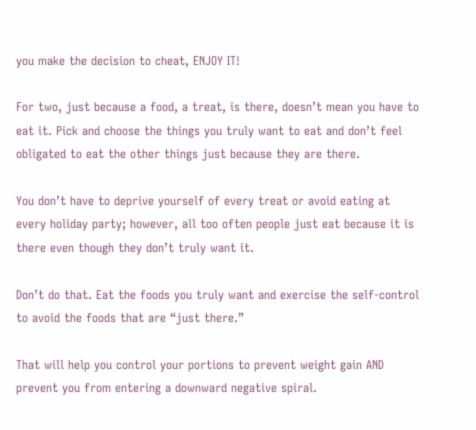you make the decision to cheat, ENJOY IT!

For two, just because a food, a treat, is there, doesn’t mean you have to eat it. Pick and choose the things you truly want to eat and don’t feel obligated to eat the other things just because they are there.

You don’t have to deprive yourself of every treat or avoid eating at every holiday party; however, all too often people just eat because it is there even though they don’t truly want it.

Don’t do that. Eat the foods you truly want and exercise the self-control to avoid the foods that are “just there.”

That will help you control your portions to prevent weight gain AND prevent you from entering a downward negative spiral.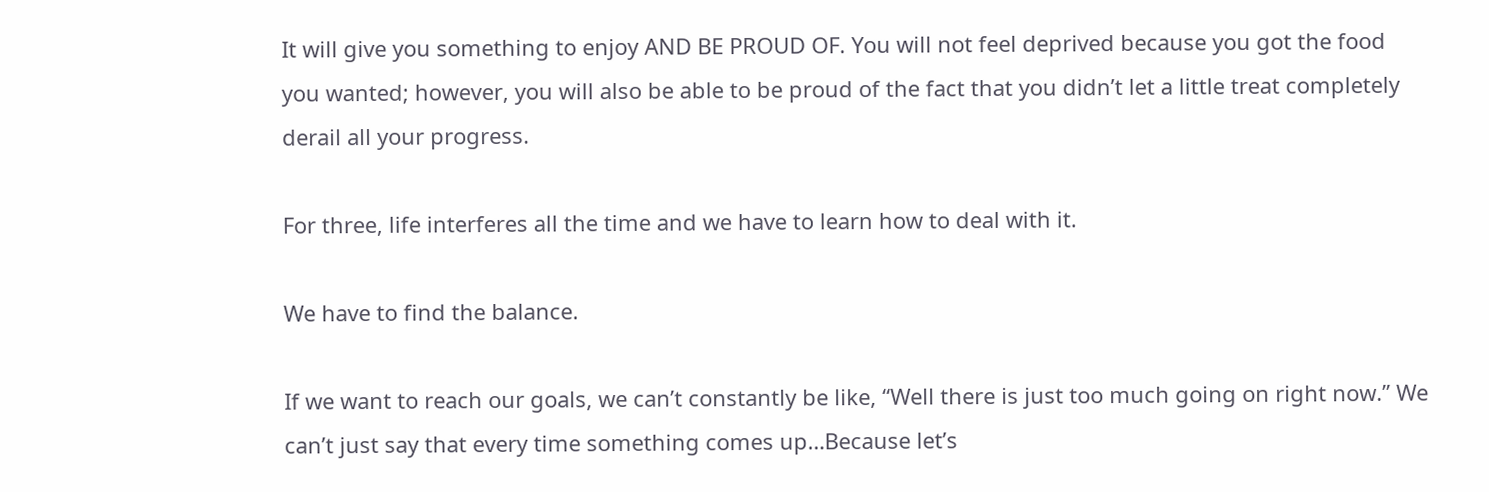It will give you something to enjoy AND BE PROUD OF. You will not feel deprived because you got the food you wanted; however, you will also be able to be proud of the fact that you didn’t let a little treat completely derail all your progress.

For three, life interferes all the time and we have to learn how to deal with it.

We have to find the balance.

If we want to reach our goals, we can’t constantly be like, “Well there is just too much going on right now.” We can’t just say that every time something comes up…Because let’s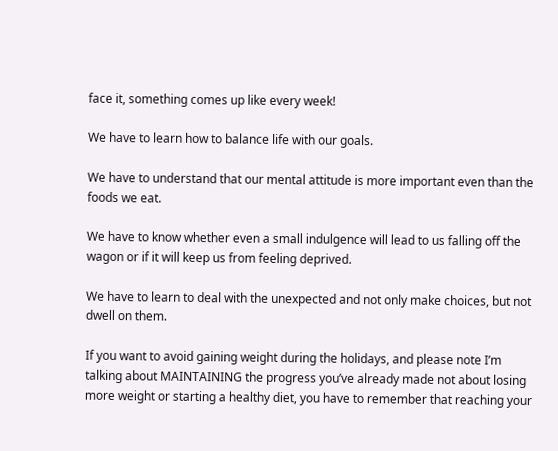face it, something comes up like every week!

We have to learn how to balance life with our goals.

We have to understand that our mental attitude is more important even than the foods we eat.

We have to know whether even a small indulgence will lead to us falling off the wagon or if it will keep us from feeling deprived.

We have to learn to deal with the unexpected and not only make choices, but not dwell on them.

If you want to avoid gaining weight during the holidays, and please note I’m talking about MAINTAINING the progress you’ve already made not about losing more weight or starting a healthy diet, you have to remember that reaching your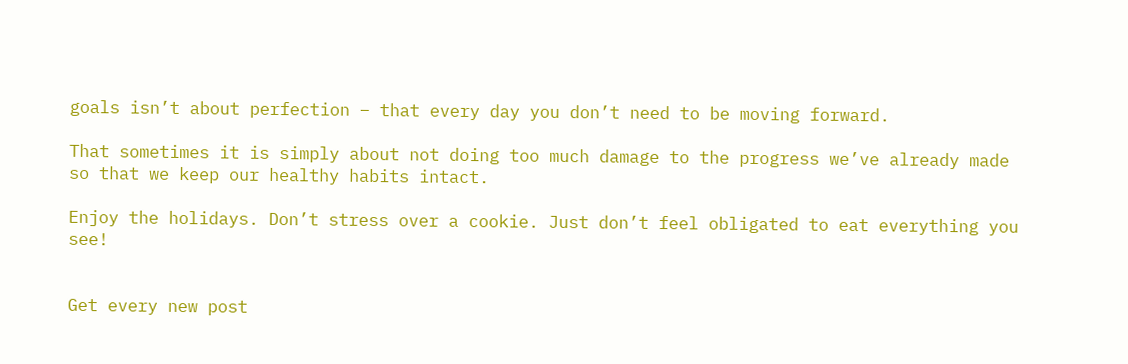goals isn’t about perfection – that every day you don’t need to be moving forward.

That sometimes it is simply about not doing too much damage to the progress we’ve already made so that we keep our healthy habits intact.

Enjoy the holidays. Don’t stress over a cookie. Just don’t feel obligated to eat everything you see!


Get every new post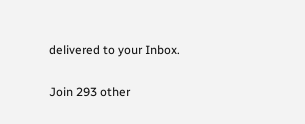delivered to your Inbox.

Join 293 other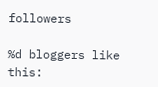followers

%d bloggers like this: